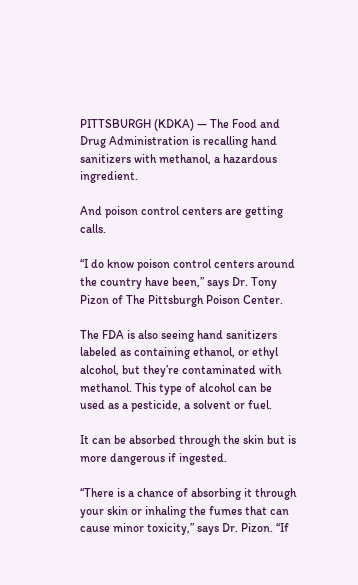PITTSBURGH (KDKA) — The Food and Drug Administration is recalling hand sanitizers with methanol, a hazardous ingredient.

And poison control centers are getting calls.

“I do know poison control centers around the country have been,” says Dr. Tony Pizon of The Pittsburgh Poison Center.

The FDA is also seeing hand sanitizers labeled as containing ethanol, or ethyl alcohol, but they’re contaminated with methanol. This type of alcohol can be used as a pesticide, a solvent or fuel.

It can be absorbed through the skin but is more dangerous if ingested.

“There is a chance of absorbing it through your skin or inhaling the fumes that can cause minor toxicity,” says Dr. Pizon. “If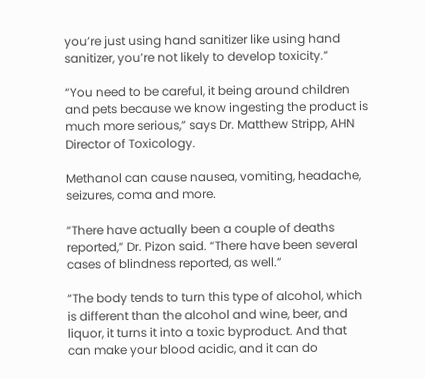you’re just using hand sanitizer like using hand sanitizer, you’re not likely to develop toxicity.”

“You need to be careful, it being around children and pets because we know ingesting the product is much more serious,” says Dr. Matthew Stripp, AHN Director of Toxicology.

Methanol can cause nausea, vomiting, headache, seizures, coma and more.

“There have actually been a couple of deaths reported,” Dr. Pizon said. “There have been several cases of blindness reported, as well.”

“The body tends to turn this type of alcohol, which is different than the alcohol and wine, beer, and liquor, it turns it into a toxic byproduct. And that can make your blood acidic, and it can do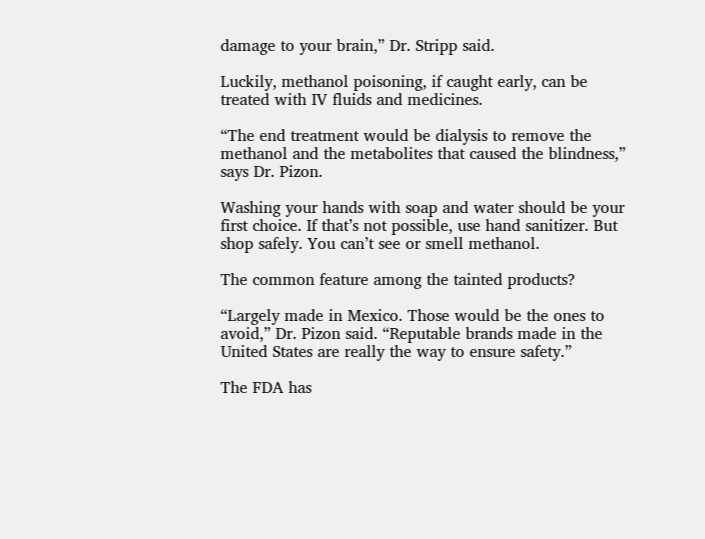damage to your brain,” Dr. Stripp said.

Luckily, methanol poisoning, if caught early, can be treated with IV fluids and medicines.

“The end treatment would be dialysis to remove the methanol and the metabolites that caused the blindness,” says Dr. Pizon.

Washing your hands with soap and water should be your first choice. If that’s not possible, use hand sanitizer. But shop safely. You can’t see or smell methanol.

The common feature among the tainted products?

“Largely made in Mexico. Those would be the ones to avoid,” Dr. Pizon said. “Reputable brands made in the United States are really the way to ensure safety.”

The FDA has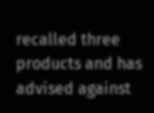recalled three products and has advised against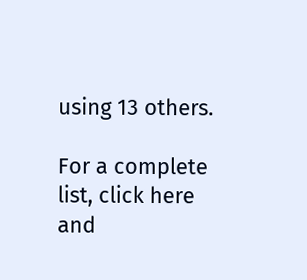using 13 others.

For a complete list, click here and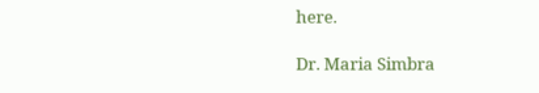here.

Dr. Maria Simbra